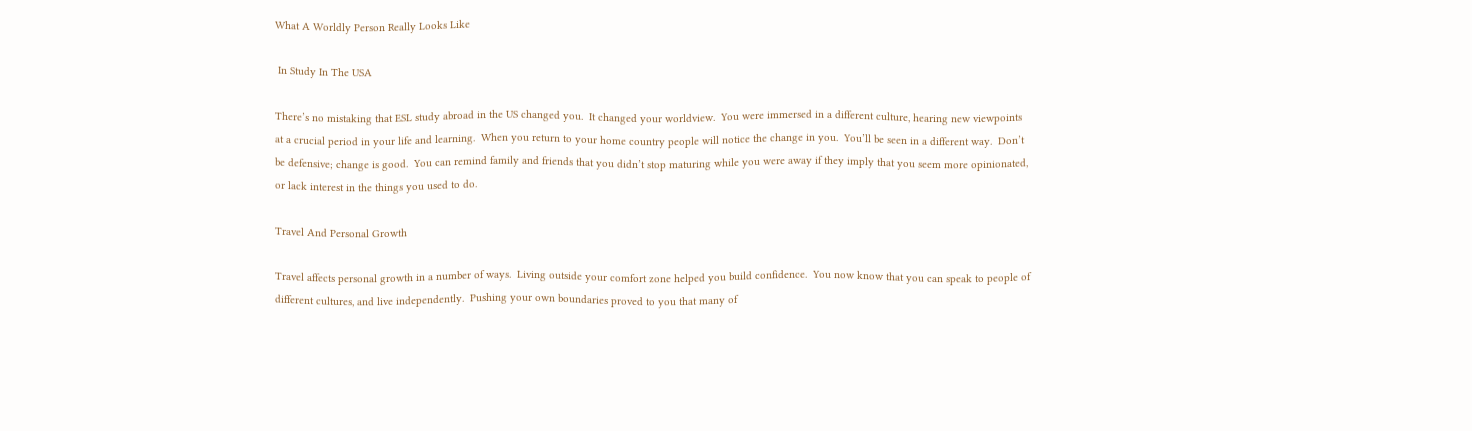What A Worldly Person Really Looks Like

 In Study In The USA

There’s no mistaking that ESL study abroad in the US changed you.  It changed your worldview.  You were immersed in a different culture, hearing new viewpoints at a crucial period in your life and learning.  When you return to your home country people will notice the change in you.  You’ll be seen in a different way.  Don’t be defensive; change is good.  You can remind family and friends that you didn’t stop maturing while you were away if they imply that you seem more opinionated, or lack interest in the things you used to do.

Travel And Personal Growth

Travel affects personal growth in a number of ways.  Living outside your comfort zone helped you build confidence.  You now know that you can speak to people of different cultures, and live independently.  Pushing your own boundaries proved to you that many of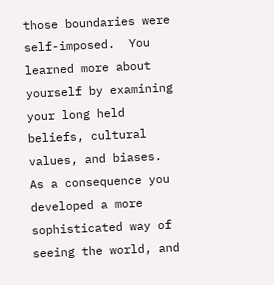those boundaries were self-imposed.  You learned more about yourself by examining your long held beliefs, cultural values, and biases.  As a consequence you developed a more sophisticated way of seeing the world, and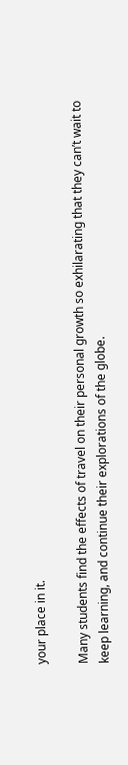your place in it.

Many students find the effects of travel on their personal growth so exhilarating that they can’t wait to keep learning, and continue their explorations of the globe.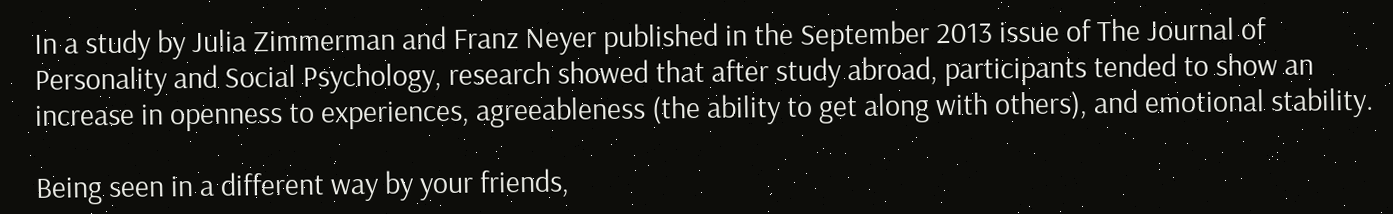In a study by Julia Zimmerman and Franz Neyer published in the September 2013 issue of The Journal of Personality and Social Psychology, research showed that after study abroad, participants tended to show an increase in openness to experiences, agreeableness (the ability to get along with others), and emotional stability.

Being seen in a different way by your friends,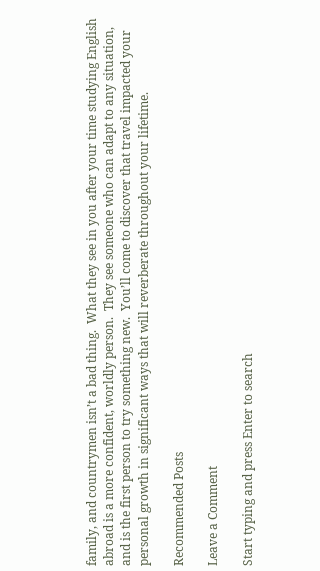family, and countrymen isn’t a bad thing.  What they see in you after your time studying English abroad is a more confident, worldly person.  They see someone who can adapt to any situation, and is the first person to try something new.  You’ll come to discover that travel impacted your personal growth in significant ways that will reverberate throughout your lifetime.

Recommended Posts

Leave a Comment

Start typing and press Enter to search